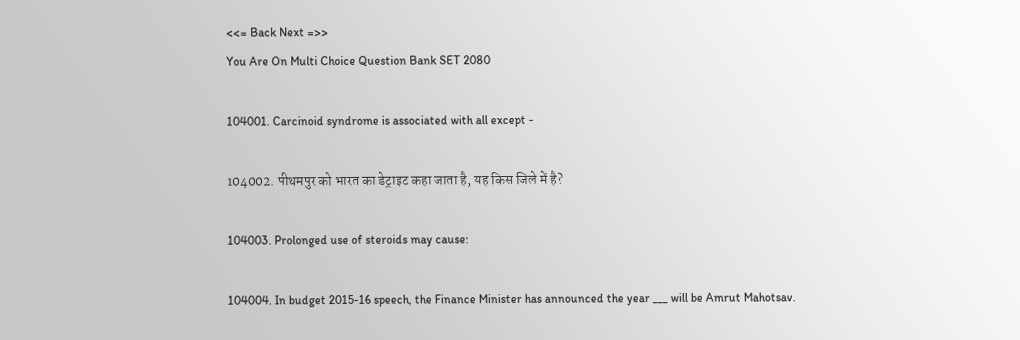<<= Back Next =>>
You Are On Multi Choice Question Bank SET 2080

104001. Carcinoid syndrome is associated with all except -

104002. पीथमपुर को भारत का डेट्राइट कहा जाता है, यह किस जिले में है?

104003. Prolonged use of steroids may cause:

104004. In budget 2015-16 speech, the Finance Minister has announced the year ___ will be Amrut Mahotsav.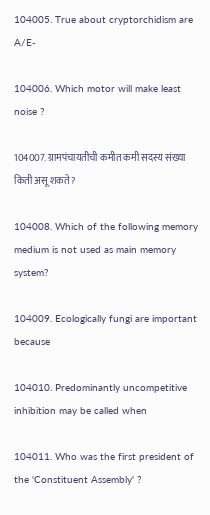104005. True about cryptorchidism are A/E-

104006. Which motor will make least noise ?

104007. ग्रामपंचायतीची कमीत कमी सदस्य संख्या किती असू शकते?

104008. Which of the following memory medium is not used as main memory system?

104009. Ecologically fungi are important because

104010. Predominantly uncompetitive inhibition may be called when

104011. Who was the first president of the 'Constituent Assembly' ?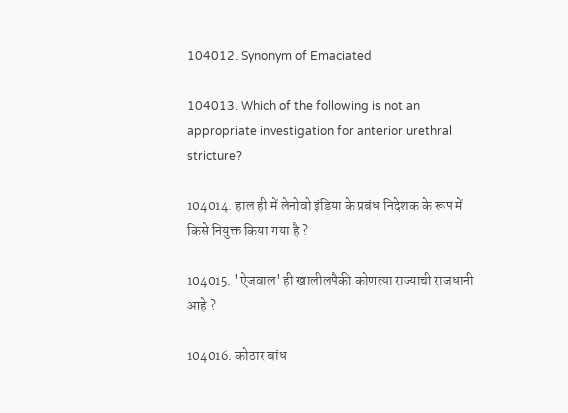104012. Synonym of Emaciated

104013. Which of the following is not an appropriate investigation for anterior urethral stricture?

104014. हाल ही में लेनोवो इंडिया के प्रबंध निदेशक के रूप में किसे नियुक्त किया गया है ?

104015. 'ऐजवाल' ही खालीलपैकी कोणत्या राज्याची राजधानी आहे ?

104016. कोठार बांध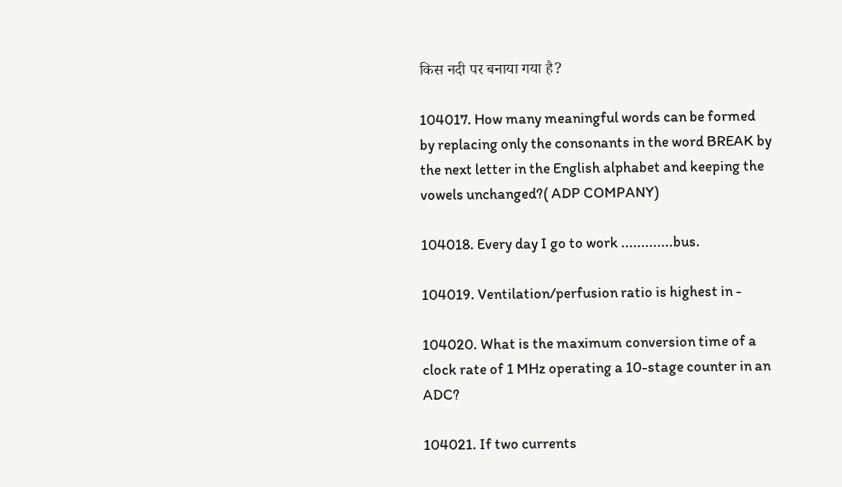किस नदी पर बनाया गया है?

104017. How many meaningful words can be formed by replacing only the consonants in the word BREAK by the next letter in the English alphabet and keeping the vowels unchanged?( ADP COMPANY)

104018. Every day I go to work .............bus.

104019. Ventilation/perfusion ratio is highest in -

104020. What is the maximum conversion time of a clock rate of 1 MHz operating a 10-stage counter in an ADC?

104021. If two currents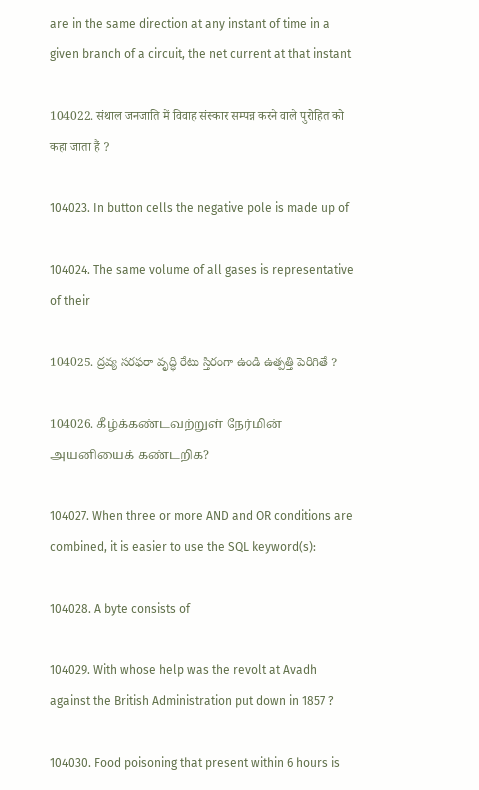are in the same direction at any instant of time in a given branch of a circuit, the net current at that instant

104022. संथाल जनजाति में विवाह संस्कार सम्पन्न करने वाले पुरोहित को कहा जाता हैं ?

104023. In button cells the negative pole is made up of

104024. The same volume of all gases is representative of their

104025. ద్రవ్య సరఫరా వృద్ధి రేటు స్తిరంగా ఉండి ఉత్పత్తి పెరిగితే ?

104026. கீழ்க்கண்டவற்றுள் நேர்மின் அயனியைக் கண்டறிக?

104027. When three or more AND and OR conditions are combined, it is easier to use the SQL keyword(s):

104028. A byte consists of

104029. With whose help was the revolt at Avadh against the British Administration put down in 1857 ?

104030. Food poisoning that present within 6 hours is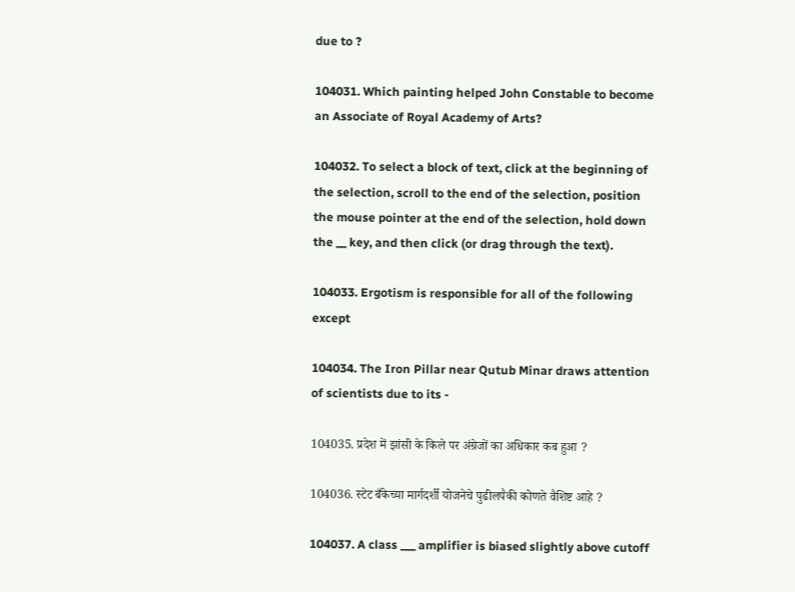due to ?

104031. Which painting helped John Constable to become an Associate of Royal Academy of Arts?

104032. To select a block of text, click at the beginning of the selection, scroll to the end of the selection, position the mouse pointer at the end of the selection, hold down the __ key, and then click (or drag through the text).

104033. Ergotism is responsible for all of the following except

104034. The Iron Pillar near Qutub Minar draws attention of scientists due to its -

104035. प्रदेश में झांसी के किले पर अंग्रेजों का अधिकार कब हुआ ?

104036. स्टेट बँकेच्या मार्गदर्शी योजनेचे पुढीलपैकी कोणते वैशिष्ट आहे ?

104037. A class ___ amplifier is biased slightly above cutoff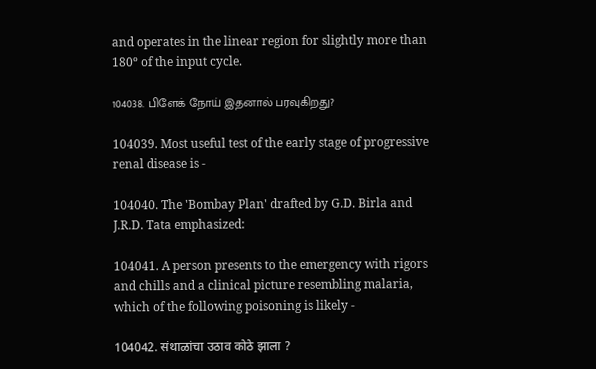and operates in the linear region for slightly more than 180º of the input cycle.

104038. பிளேக் நோய் இதனால் பரவுகிறது?

104039. Most useful test of the early stage of progressive renal disease is -

104040. The 'Bombay Plan' drafted by G.D. Birla and J.R.D. Tata emphasized:

104041. A person presents to the emergency with rigors and chills and a clinical picture resembling malaria, which of the following poisoning is likely -

104042. संथाळांचा उठाव कोठे झाला ?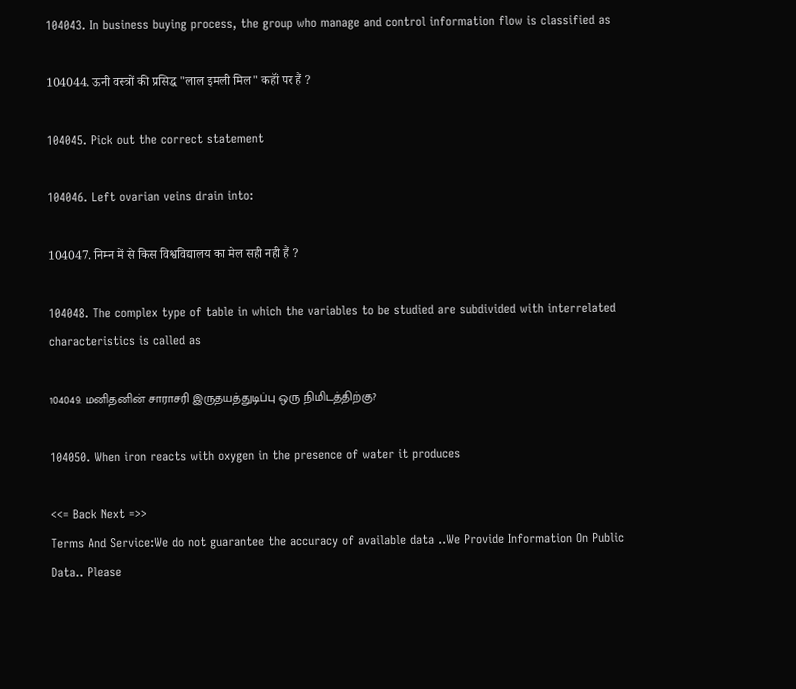104043. In business buying process, the group who manage and control information flow is classified as

104044. ऊनी वस्त्रों की प्रसिद्ध "लाल इमली मिल" कहॉं पर हैं ?

104045. Pick out the correct statement

104046. Left ovarian veins drain into:

104047. निम्न में से किस विश्वविद्यालय का मेल सही नही हैं ?

104048. The complex type of table in which the variables to be studied are subdivided with interrelated characteristics is called as

104049. மனிதனின் சாராசரி இருதயத்துடிப்பு ஒரு நிமிடத்திற்கு?

104050. When iron reacts with oxygen in the presence of water it produces

<<= Back Next =>>
Terms And Service:We do not guarantee the accuracy of available data ..We Provide Information On Public Data.. Please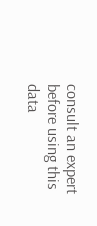consult an expert before using this data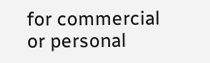for commercial or personal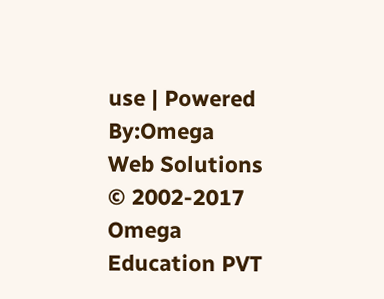use | Powered By:Omega Web Solutions
© 2002-2017 Omega Education PVT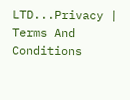LTD...Privacy | Terms And Conditions